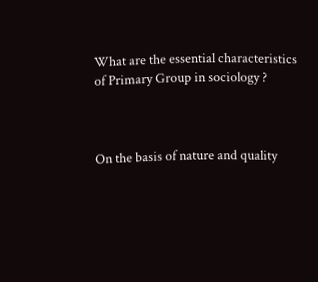What are the essential characteristics of Primary Group in sociology ?



On the basis of nature and quality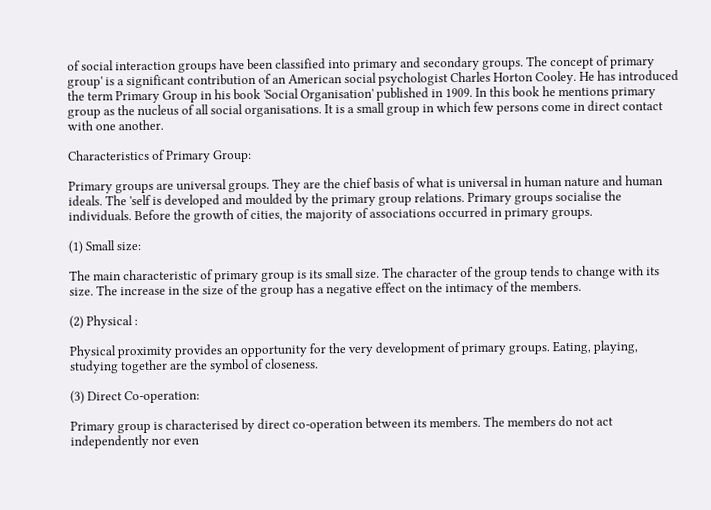of social interaction groups have been classified into primary and secondary groups. The concept of primary group' is a significant contribution of an American social psychologist Charles Horton Cooley. He has introduced the term Primary Group in his book 'Social Organisation' published in 1909. In this book he mentions primary group as the nucleus of all social organisations. It is a small group in which few persons come in direct contact with one another.

Characteristics of Primary Group:

Primary groups are universal groups. They are the chief basis of what is universal in human nature and human ideals. The 'self is developed and moulded by the primary group relations. Primary groups socialise the individuals. Before the growth of cities, the majority of associations occurred in primary groups.

(1) Small size:

The main characteristic of primary group is its small size. The character of the group tends to change with its size. The increase in the size of the group has a negative effect on the intimacy of the members.

(2) Physical :

Physical proximity provides an opportunity for the very development of primary groups. Eating, playing, studying together are the symbol of closeness.

(3) Direct Co-operation:

Primary group is characterised by direct co-operation between its members. The members do not act independently nor even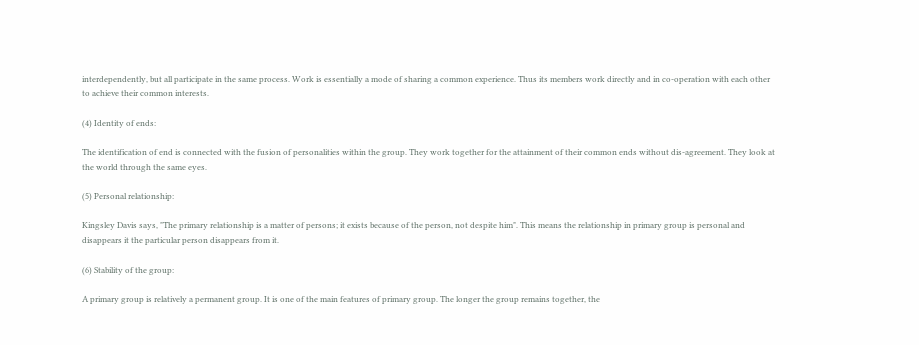interdependently, but all participate in the same process. Work is essentially a mode of sharing a common experience. Thus its members work directly and in co-operation with each other to achieve their common interests.

(4) Identity of ends:

The identification of end is connected with the fusion of personalities within the group. They work together for the attainment of their common ends without dis-agreement. They look at the world through the same eyes.

(5) Personal relationship:

Kingsley Davis says, "The primary relationship is a matter of persons; it exists because of the person, not despite him". This means the relationship in primary group is personal and disappears it the particular person disappears from it.

(6) Stability of the group:

A primary group is relatively a permanent group. It is one of the main features of primary group. The longer the group remains together, the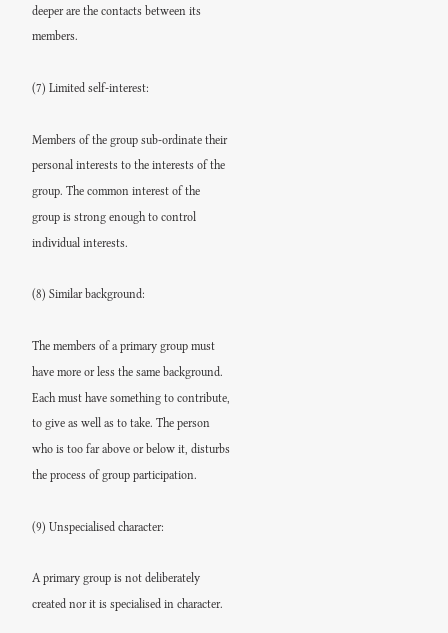deeper are the contacts between its members.

(7) Limited self-interest:

Members of the group sub-ordinate their personal interests to the interests of the group. The common interest of the group is strong enough to control individual interests.

(8) Similar background:

The members of a primary group must have more or less the same background. Each must have something to contribute, to give as well as to take. The person who is too far above or below it, disturbs the process of group participation.

(9) Unspecialised character:

A primary group is not deliberately created nor it is specialised in character.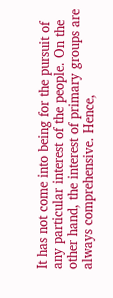It has not come into being for the pursuit of any particular interest of the people. On the other hand, the interest of primary groups are always comprehensive. Hence,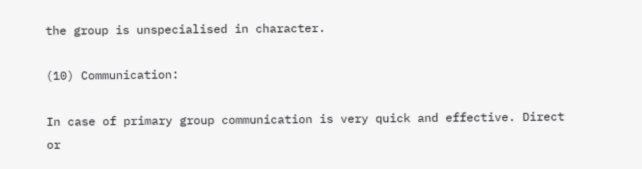the group is unspecialised in character.

(10) Communication:

In case of primary group communication is very quick and effective. Direct or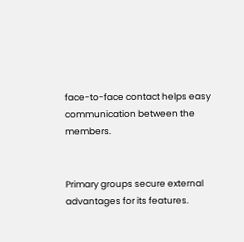face-to-face contact helps easy
communication between the members.


Primary groups secure external advantages for its features.